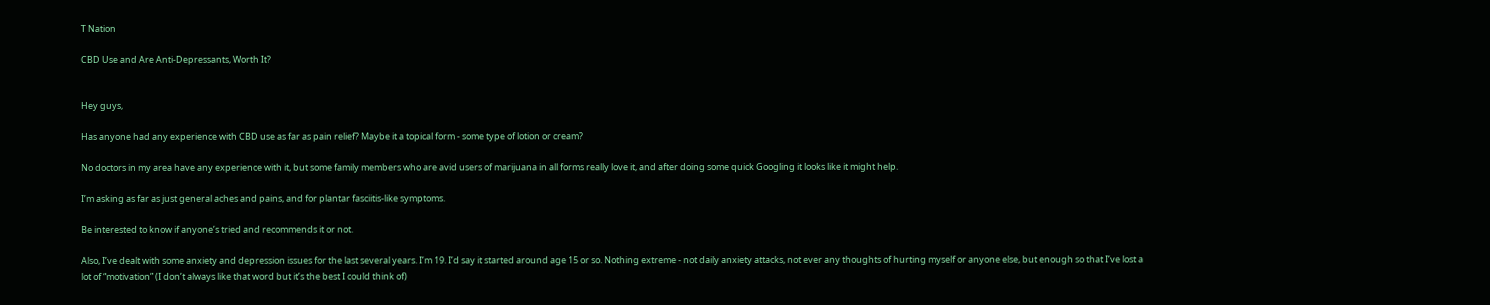T Nation

CBD Use and Are Anti-Depressants, Worth It?


Hey guys,

Has anyone had any experience with CBD use as far as pain relief? Maybe it a topical form - some type of lotion or cream?

No doctors in my area have any experience with it, but some family members who are avid users of marijuana in all forms really love it, and after doing some quick Googling it looks like it might help.

I’m asking as far as just general aches and pains, and for plantar fasciitis-like symptoms.

Be interested to know if anyone’s tried and recommends it or not.

Also, I’ve dealt with some anxiety and depression issues for the last several years. I’m 19. I’d say it started around age 15 or so. Nothing extreme - not daily anxiety attacks, not ever any thoughts of hurting myself or anyone else, but enough so that I’ve lost a lot of “motivation” (I don’t always like that word but it’s the best I could think of)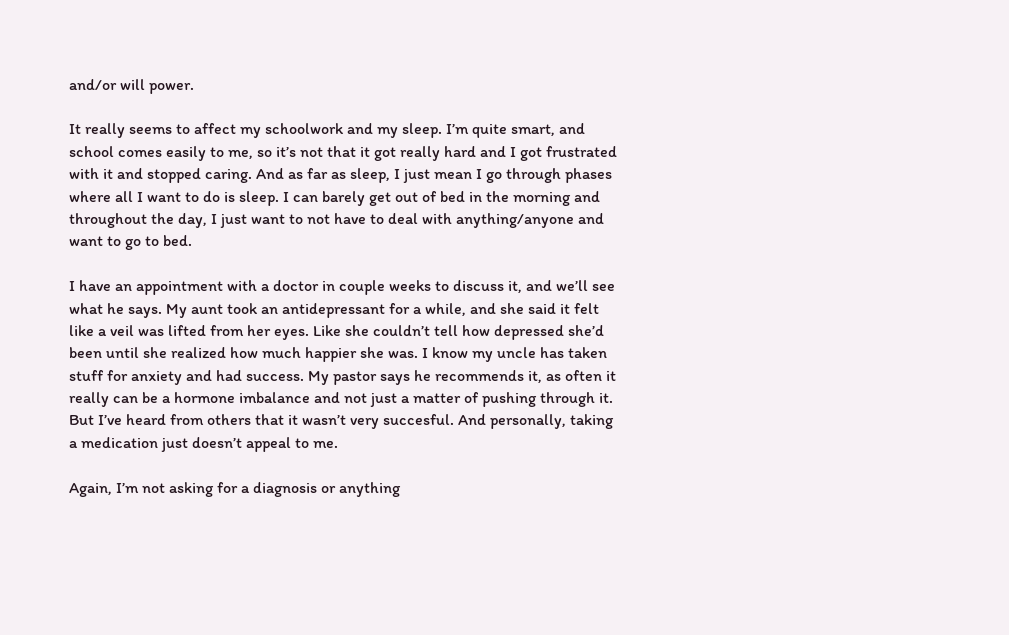and/or will power.

It really seems to affect my schoolwork and my sleep. I’m quite smart, and school comes easily to me, so it’s not that it got really hard and I got frustrated with it and stopped caring. And as far as sleep, I just mean I go through phases where all I want to do is sleep. I can barely get out of bed in the morning and throughout the day, I just want to not have to deal with anything/anyone and want to go to bed.

I have an appointment with a doctor in couple weeks to discuss it, and we’ll see what he says. My aunt took an antidepressant for a while, and she said it felt like a veil was lifted from her eyes. Like she couldn’t tell how depressed she’d been until she realized how much happier she was. I know my uncle has taken stuff for anxiety and had success. My pastor says he recommends it, as often it really can be a hormone imbalance and not just a matter of pushing through it. But I’ve heard from others that it wasn’t very succesful. And personally, taking a medication just doesn’t appeal to me.

Again, I’m not asking for a diagnosis or anything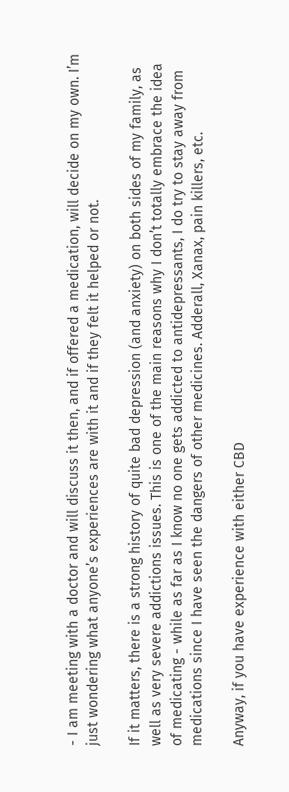- I am meeting with a doctor and will discuss it then, and if offered a medication, will decide on my own. I’m just wondering what anyone’s experiences are with it and if they felt it helped or not.

If it matters, there is a strong history of quite bad depression (and anxiety) on both sides of my family, as well as very severe addictions issues. This is one of the main reasons why I don’t totally embrace the idea of medicating - while as far as I know no one gets addicted to antidepressants, I do try to stay away from medications since I have seen the dangers of other medicines. Adderall, Xanax, pain killers, etc.

Anyway, if you have experience with either CBD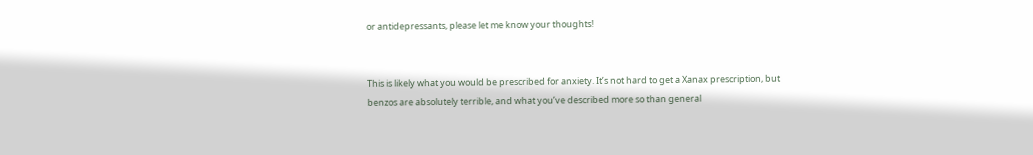or antidepressants, please let me know your thoughts!


This is likely what you would be prescribed for anxiety. It’s not hard to get a Xanax prescription, but benzos are absolutely terrible, and what you’ve described more so than general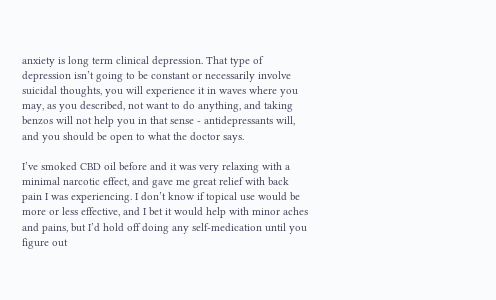anxiety is long term clinical depression. That type of depression isn’t going to be constant or necessarily involve suicidal thoughts, you will experience it in waves where you may, as you described, not want to do anything, and taking benzos will not help you in that sense - antidepressants will, and you should be open to what the doctor says.

I’ve smoked CBD oil before and it was very relaxing with a minimal narcotic effect, and gave me great relief with back pain I was experiencing. I don’t know if topical use would be more or less effective, and I bet it would help with minor aches and pains, but I’d hold off doing any self-medication until you figure out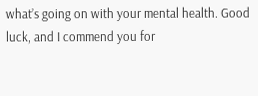what’s going on with your mental health. Good luck, and I commend you for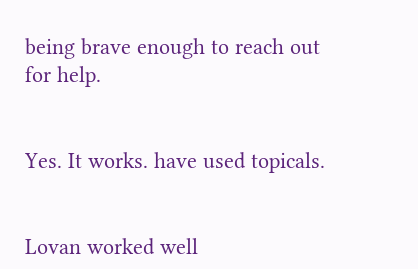being brave enough to reach out for help.


Yes. It works. have used topicals.


Lovan worked well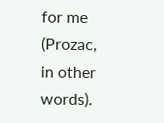for me (Prozac, in other words).